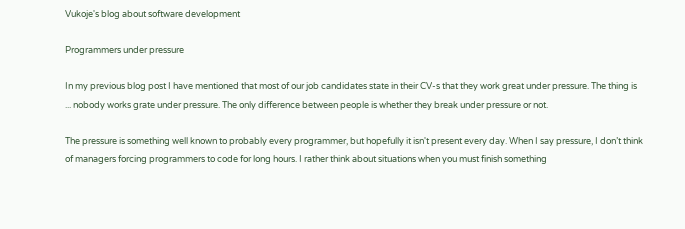Vukoje's blog about software development

Programmers under pressure

In my previous blog post I have mentioned that most of our job candidates state in their CV-s that they work great under pressure. The thing is ... nobody works grate under pressure. The only difference between people is whether they break under pressure or not.

The pressure is something well known to probably every programmer, but hopefully it isn't present every day. When I say pressure, I don’t think of managers forcing programmers to code for long hours. I rather think about situations when you must finish something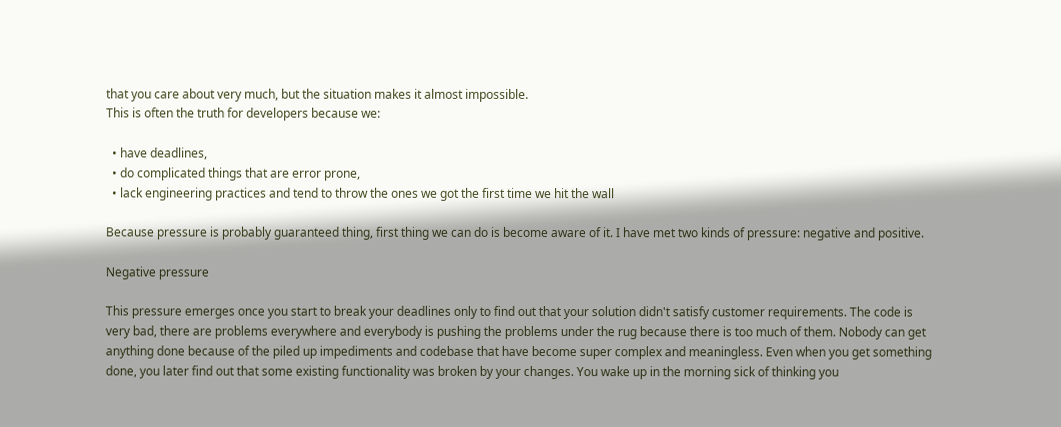that you care about very much, but the situation makes it almost impossible.
This is often the truth for developers because we:

  • have deadlines,
  • do complicated things that are error prone,
  • lack engineering practices and tend to throw the ones we got the first time we hit the wall

Because pressure is probably guaranteed thing, first thing we can do is become aware of it. I have met two kinds of pressure: negative and positive.

Negative pressure

This pressure emerges once you start to break your deadlines only to find out that your solution didn't satisfy customer requirements. The code is very bad, there are problems everywhere and everybody is pushing the problems under the rug because there is too much of them. Nobody can get anything done because of the piled up impediments and codebase that have become super complex and meaningless. Even when you get something done, you later find out that some existing functionality was broken by your changes. You wake up in the morning sick of thinking you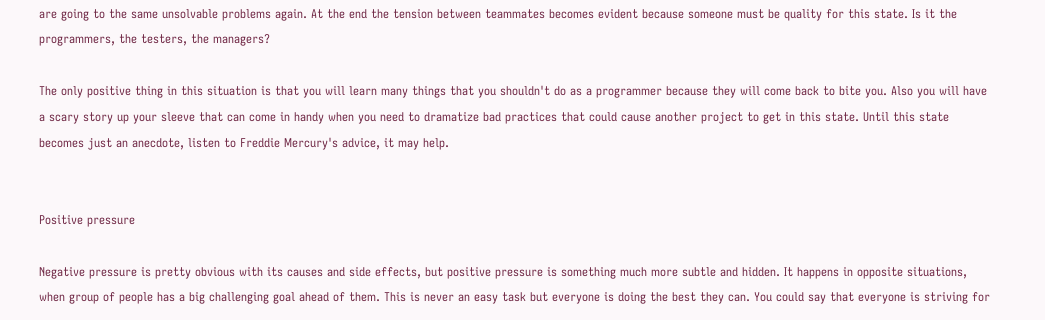are going to the same unsolvable problems again. At the end the tension between teammates becomes evident because someone must be quality for this state. Is it the programmers, the testers, the managers?

The only positive thing in this situation is that you will learn many things that you shouldn't do as a programmer because they will come back to bite you. Also you will have a scary story up your sleeve that can come in handy when you need to dramatize bad practices that could cause another project to get in this state. Until this state becomes just an anecdote, listen to Freddie Mercury's advice, it may help.


Positive pressure

Negative pressure is pretty obvious with its causes and side effects, but positive pressure is something much more subtle and hidden. It happens in opposite situations, when group of people has a big challenging goal ahead of them. This is never an easy task but everyone is doing the best they can. You could say that everyone is striving for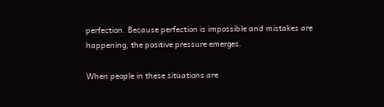perfection. Because perfection is impossible and mistakes are happening, the positive pressure emerges.

When people in these situations are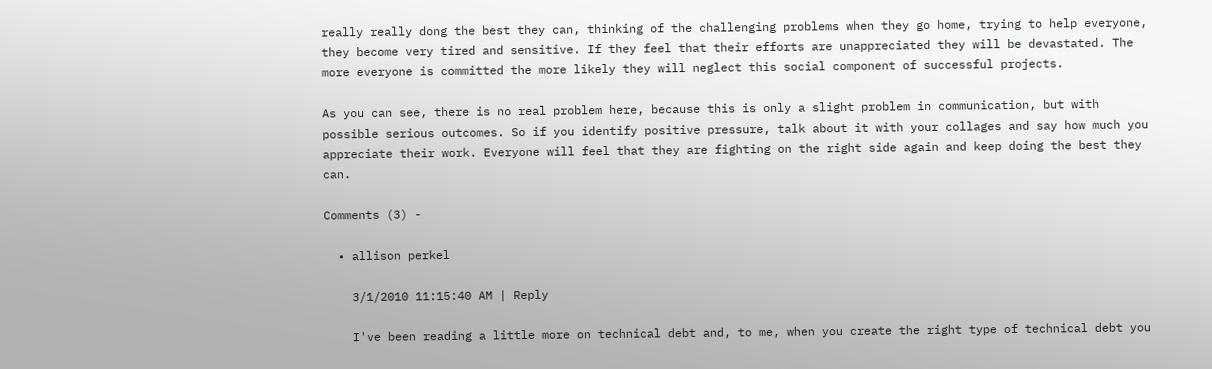really really dong the best they can, thinking of the challenging problems when they go home, trying to help everyone, they become very tired and sensitive. If they feel that their efforts are unappreciated they will be devastated. The more everyone is committed the more likely they will neglect this social component of successful projects.

As you can see, there is no real problem here, because this is only a slight problem in communication, but with possible serious outcomes. So if you identify positive pressure, talk about it with your collages and say how much you appreciate their work. Everyone will feel that they are fighting on the right side again and keep doing the best they can.

Comments (3) -

  • allison perkel

    3/1/2010 11:15:40 AM | Reply

    I've been reading a little more on technical debt and, to me, when you create the right type of technical debt you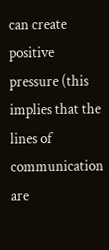can create positive pressure (this implies that the lines of communication are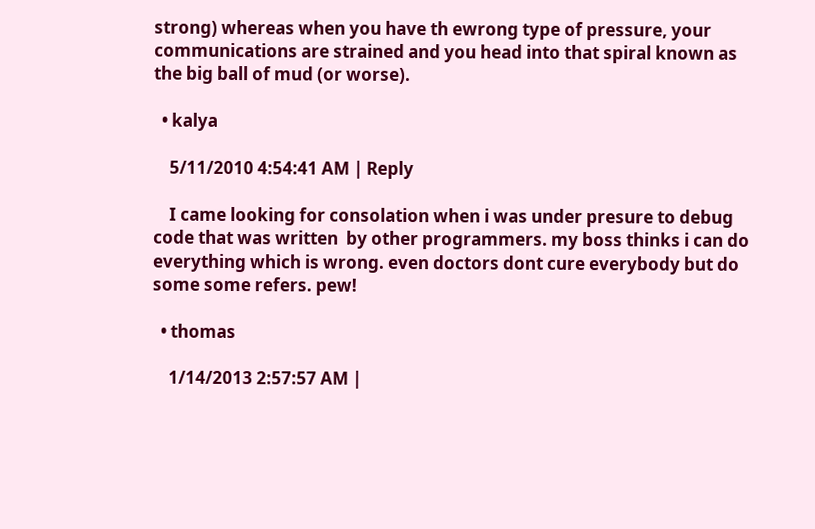strong) whereas when you have th ewrong type of pressure, your communications are strained and you head into that spiral known as the big ball of mud (or worse).

  • kalya

    5/11/2010 4:54:41 AM | Reply

    I came looking for consolation when i was under presure to debug code that was written  by other programmers. my boss thinks i can do everything which is wrong. even doctors dont cure everybody but do some some refers. pew!

  • thomas

    1/14/2013 2:57:57 AM |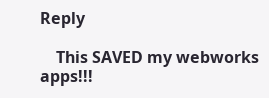Reply

    This SAVED my webworks apps!!!